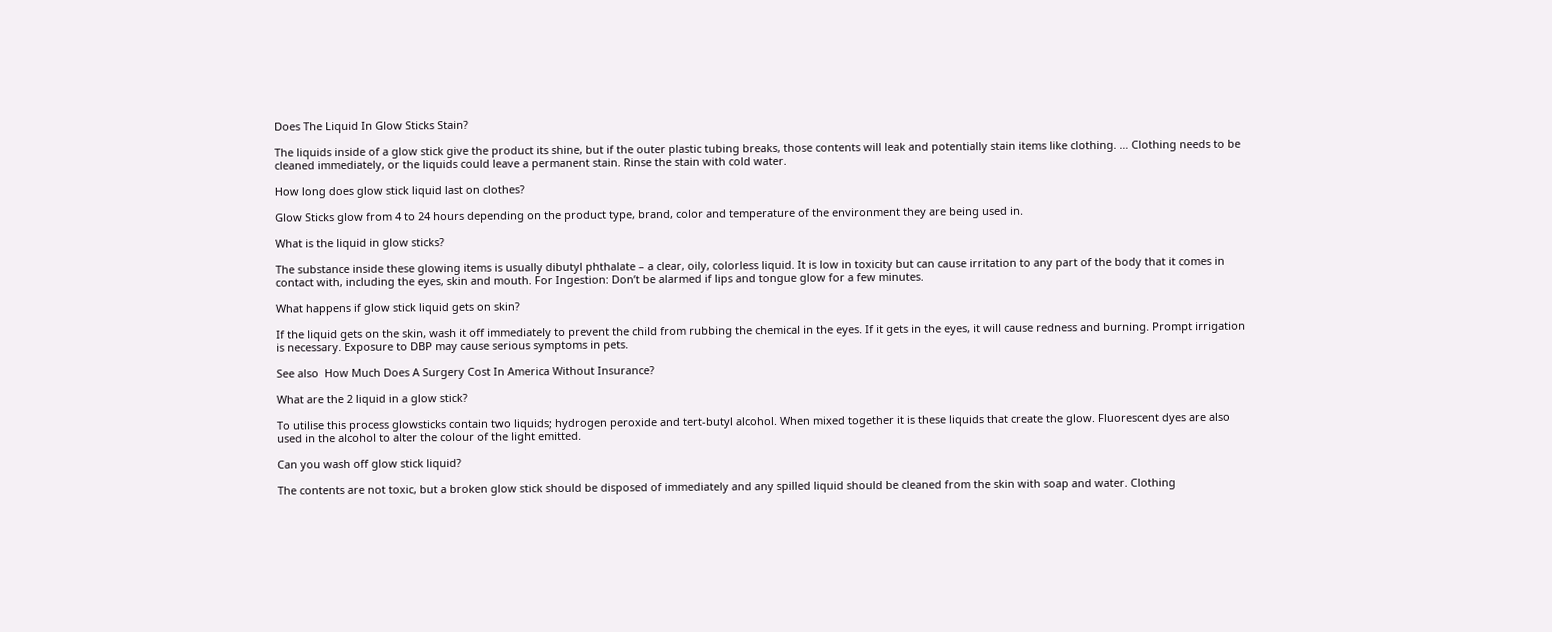Does The Liquid In Glow Sticks Stain?

The liquids inside of a glow stick give the product its shine, but if the outer plastic tubing breaks, those contents will leak and potentially stain items like clothing. … Clothing needs to be cleaned immediately, or the liquids could leave a permanent stain. Rinse the stain with cold water.

How long does glow stick liquid last on clothes?

Glow Sticks glow from 4 to 24 hours depending on the product type, brand, color and temperature of the environment they are being used in.

What is the liquid in glow sticks?

The substance inside these glowing items is usually dibutyl phthalate – a clear, oily, colorless liquid. It is low in toxicity but can cause irritation to any part of the body that it comes in contact with, including the eyes, skin and mouth. For Ingestion: Don’t be alarmed if lips and tongue glow for a few minutes.

What happens if glow stick liquid gets on skin?

If the liquid gets on the skin, wash it off immediately to prevent the child from rubbing the chemical in the eyes. If it gets in the eyes, it will cause redness and burning. Prompt irrigation is necessary. Exposure to DBP may cause serious symptoms in pets.

See also  How Much Does A Surgery Cost In America Without Insurance?

What are the 2 liquid in a glow stick?

To utilise this process glowsticks contain two liquids; hydrogen peroxide and tert-butyl alcohol. When mixed together it is these liquids that create the glow. Fluorescent dyes are also used in the alcohol to alter the colour of the light emitted.

Can you wash off glow stick liquid?

The contents are not toxic, but a broken glow stick should be disposed of immediately and any spilled liquid should be cleaned from the skin with soap and water. Clothing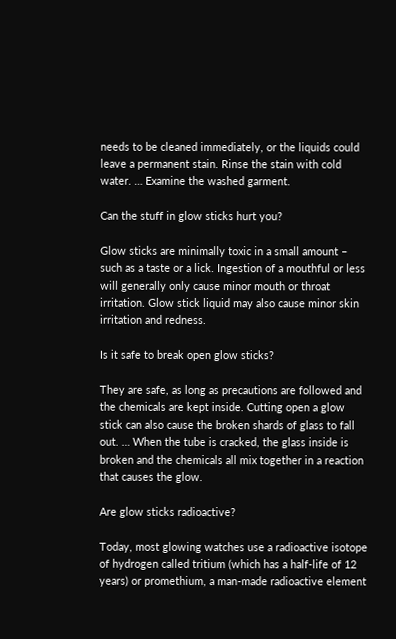needs to be cleaned immediately, or the liquids could leave a permanent stain. Rinse the stain with cold water. … Examine the washed garment.

Can the stuff in glow sticks hurt you?

Glow sticks are minimally toxic in a small amount – such as a taste or a lick. Ingestion of a mouthful or less will generally only cause minor mouth or throat irritation. Glow stick liquid may also cause minor skin irritation and redness.

Is it safe to break open glow sticks?

They are safe, as long as precautions are followed and the chemicals are kept inside. Cutting open a glow stick can also cause the broken shards of glass to fall out. … When the tube is cracked, the glass inside is broken and the chemicals all mix together in a reaction that causes the glow.

Are glow sticks radioactive?

Today, most glowing watches use a radioactive isotope of hydrogen called tritium (which has a half-life of 12 years) or promethium, a man-made radioactive element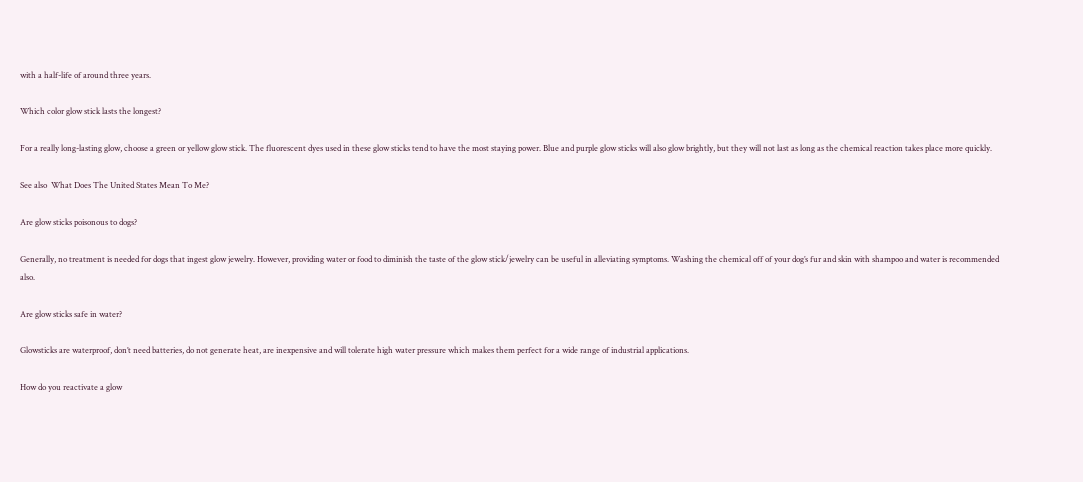with a half-life of around three years.

Which color glow stick lasts the longest?

For a really long-lasting glow, choose a green or yellow glow stick. The fluorescent dyes used in these glow sticks tend to have the most staying power. Blue and purple glow sticks will also glow brightly, but they will not last as long as the chemical reaction takes place more quickly.

See also  What Does The United States Mean To Me?

Are glow sticks poisonous to dogs?

Generally, no treatment is needed for dogs that ingest glow jewelry. However, providing water or food to diminish the taste of the glow stick/jewelry can be useful in alleviating symptoms. Washing the chemical off of your dog’s fur and skin with shampoo and water is recommended also.

Are glow sticks safe in water?

Glowsticks are waterproof, don’t need batteries, do not generate heat, are inexpensive and will tolerate high water pressure which makes them perfect for a wide range of industrial applications.

How do you reactivate a glow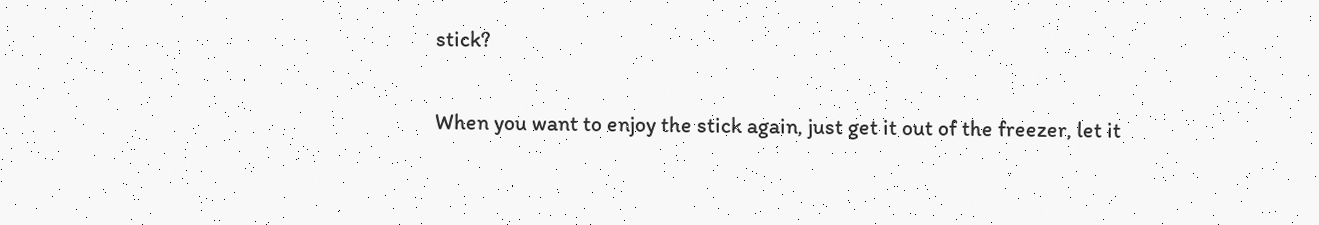stick?

When you want to enjoy the stick again, just get it out of the freezer, let it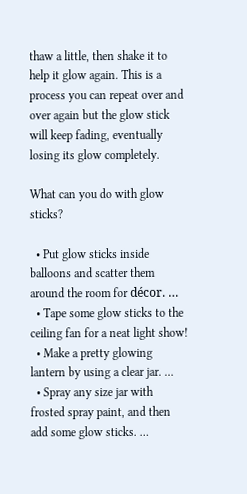thaw a little, then shake it to help it glow again. This is a process you can repeat over and over again but the glow stick will keep fading, eventually losing its glow completely.

What can you do with glow sticks?

  • Put glow sticks inside balloons and scatter them around the room for décor. …
  • Tape some glow sticks to the ceiling fan for a neat light show!
  • Make a pretty glowing lantern by using a clear jar. …
  • Spray any size jar with frosted spray paint, and then add some glow sticks. …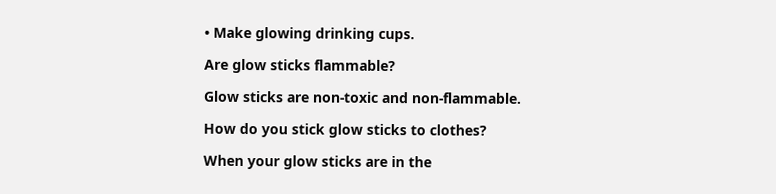• Make glowing drinking cups.

Are glow sticks flammable?

Glow sticks are non-toxic and non-flammable.

How do you stick glow sticks to clothes?

When your glow sticks are in the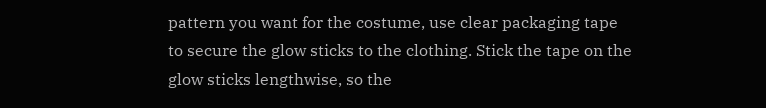pattern you want for the costume, use clear packaging tape to secure the glow sticks to the clothing. Stick the tape on the glow sticks lengthwise, so the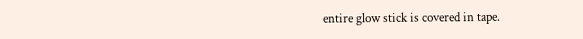entire glow stick is covered in tape.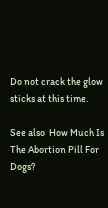Do not crack the glow sticks at this time.

See also  How Much Is The Abortion Pill For Dogs?